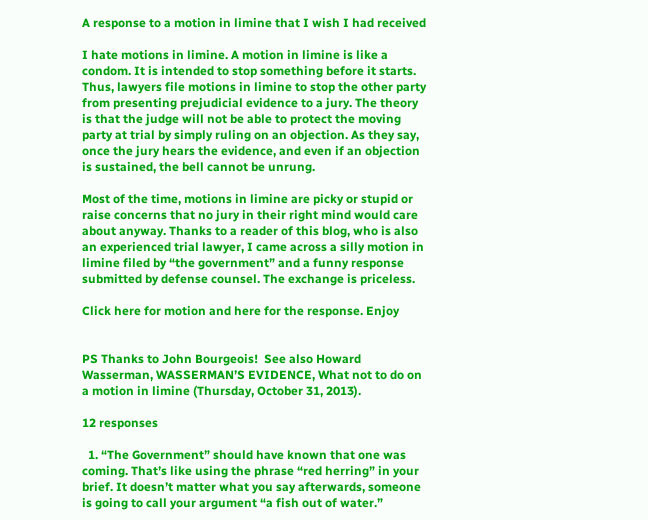A response to a motion in limine that I wish I had received

I hate motions in limine. A motion in limine is like a condom. It is intended to stop something before it starts. Thus, lawyers file motions in limine to stop the other party from presenting prejudicial evidence to a jury. The theory is that the judge will not be able to protect the moving party at trial by simply ruling on an objection. As they say, once the jury hears the evidence, and even if an objection is sustained, the bell cannot be unrung.

Most of the time, motions in limine are picky or stupid or raise concerns that no jury in their right mind would care about anyway. Thanks to a reader of this blog, who is also an experienced trial lawyer, I came across a silly motion in limine filed by “the government” and a funny response submitted by defense counsel. The exchange is priceless.

Click here for motion and here for the response. Enjoy


PS Thanks to John Bourgeois!  See also Howard Wasserman, WASSERMAN’S EVIDENCE, What not to do on a motion in limine (Thursday, October 31, 2013).

12 responses

  1. “The Government” should have known that one was coming. That’s like using the phrase “red herring” in your brief. It doesn’t matter what you say afterwards, someone is going to call your argument “a fish out of water.”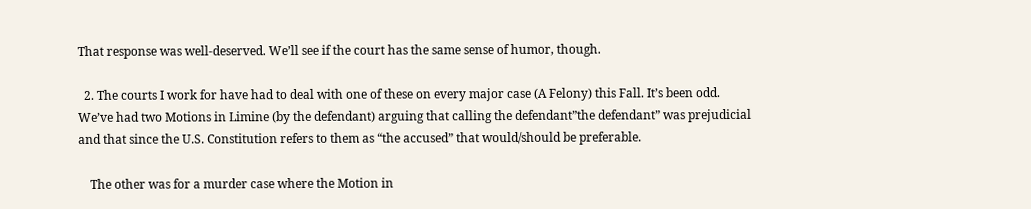That response was well-deserved. We’ll see if the court has the same sense of humor, though.

  2. The courts I work for have had to deal with one of these on every major case (A Felony) this Fall. It’s been odd. We’ve had two Motions in Limine (by the defendant) arguing that calling the defendant”the defendant” was prejudicial and that since the U.S. Constitution refers to them as “the accused” that would/should be preferable.

    The other was for a murder case where the Motion in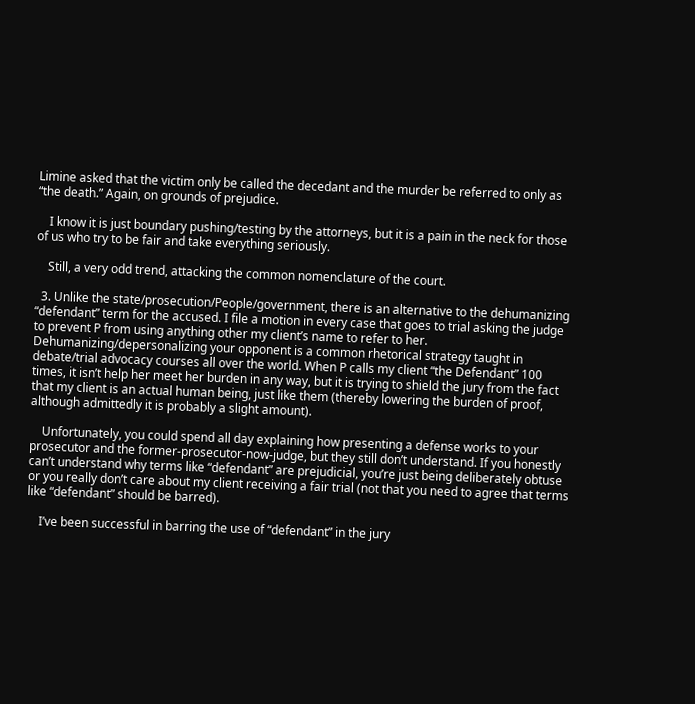Limine asked that the victim only be called the decedant and the murder be referred to only as “the death.” Again, on grounds of prejudice.

    I know it is just boundary pushing/testing by the attorneys, but it is a pain in the neck for those of us who try to be fair and take everything seriously.

    Still, a very odd trend, attacking the common nomenclature of the court.

  3. Unlike the state/prosecution/People/government, there is an alternative to the dehumanizing “defendant” term for the accused. I file a motion in every case that goes to trial asking the judge to prevent P from using anything other my client’s name to refer to her. Dehumanizing/depersonalizing your opponent is a common rhetorical strategy taught in debate/trial advocacy courses all over the world. When P calls my client “the Defendant” 100 times, it isn’t help her meet her burden in any way, but it is trying to shield the jury from the fact that my client is an actual human being, just like them (thereby lowering the burden of proof, although admittedly it is probably a slight amount).

    Unfortunately, you could spend all day explaining how presenting a defense works to your prosecutor and the former-prosecutor-now-judge, but they still don’t understand. If you honestly can’t understand why terms like “defendant” are prejudicial, you’re just being deliberately obtuse or you really don’t care about my client receiving a fair trial (not that you need to agree that terms like “defendant” should be barred).

    I’ve been successful in barring the use of “defendant” in the jury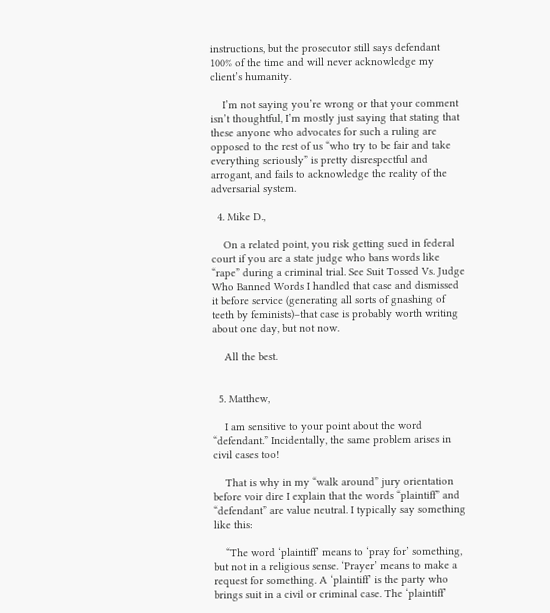instructions, but the prosecutor still says defendant 100% of the time and will never acknowledge my client’s humanity.

    I’m not saying you’re wrong or that your comment isn’t thoughtful, I’m mostly just saying that stating that these anyone who advocates for such a ruling are opposed to the rest of us “who try to be fair and take everything seriously” is pretty disrespectful and arrogant, and fails to acknowledge the reality of the adversarial system.

  4. Mike D.,

    On a related point, you risk getting sued in federal court if you are a state judge who bans words like “rape” during a criminal trial. See Suit Tossed Vs. Judge Who Banned Words I handled that case and dismissed it before service (generating all sorts of gnashing of teeth by feminists)–that case is probably worth writing about one day, but not now.

    All the best.


  5. Matthew,

    I am sensitive to your point about the word “defendant.” Incidentally, the same problem arises in civil cases too!

    That is why in my “walk around” jury orientation before voir dire I explain that the words “plaintiff” and “defendant” are value neutral. I typically say something like this:

    “The word ‘plaintiff’ means to ‘pray for’ something, but not in a religious sense. ‘Prayer’ means to make a request for something. A ‘plaintiff’ is the party who brings suit in a civil or criminal case. The ‘plaintiff’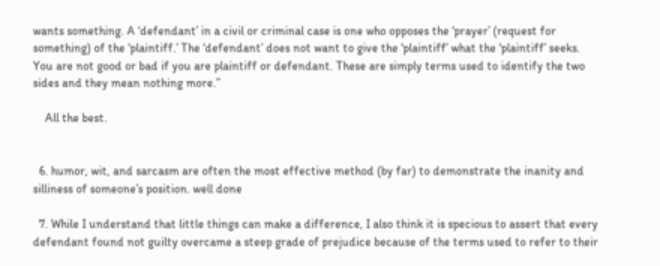wants something. A ‘defendant’ in a civil or criminal case is one who opposes the ‘prayer’ (request for something) of the ‘plaintiff.’ The ‘defendant’ does not want to give the ‘plaintiff’ what the ‘plaintiff’ seeks. You are not good or bad if you are plaintiff or defendant. These are simply terms used to identify the two sides and they mean nothing more.”

    All the best.


  6. humor, wit, and sarcasm are often the most effective method (by far) to demonstrate the inanity and silliness of someone’s position. well done

  7. While I understand that little things can make a difference, I also think it is specious to assert that every defendant found not guilty overcame a steep grade of prejudice because of the terms used to refer to their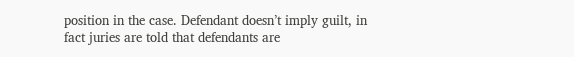position in the case. Defendant doesn’t imply guilt, in fact juries are told that defendants are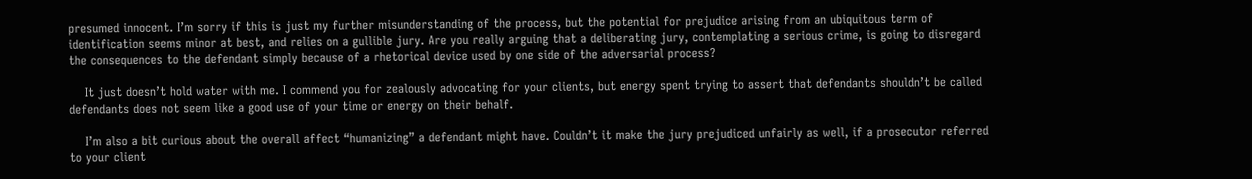presumed innocent. I’m sorry if this is just my further misunderstanding of the process, but the potential for prejudice arising from an ubiquitous term of identification seems minor at best, and relies on a gullible jury. Are you really arguing that a deliberating jury, contemplating a serious crime, is going to disregard the consequences to the defendant simply because of a rhetorical device used by one side of the adversarial process?

    It just doesn’t hold water with me. I commend you for zealously advocating for your clients, but energy spent trying to assert that defendants shouldn’t be called defendants does not seem like a good use of your time or energy on their behalf.

    I’m also a bit curious about the overall affect “humanizing” a defendant might have. Couldn’t it make the jury prejudiced unfairly as well, if a prosecutor referred to your client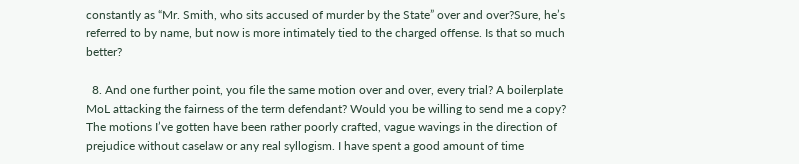constantly as “Mr. Smith, who sits accused of murder by the State” over and over?Sure, he’s referred to by name, but now is more intimately tied to the charged offense. Is that so much better?

  8. And one further point, you file the same motion over and over, every trial? A boilerplate MoL attacking the fairness of the term defendant? Would you be willing to send me a copy? The motions I’ve gotten have been rather poorly crafted, vague wavings in the direction of prejudice without caselaw or any real syllogism. I have spent a good amount of time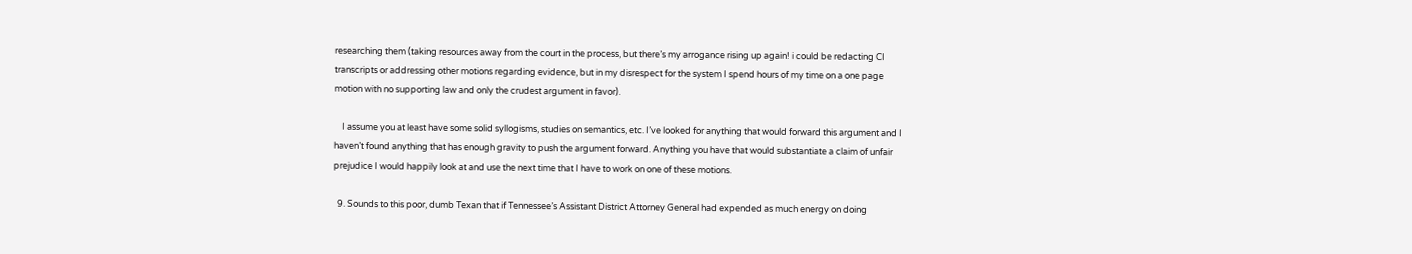researching them (taking resources away from the court in the process, but there’s my arrogance rising up again! i could be redacting CI transcripts or addressing other motions regarding evidence, but in my disrespect for the system I spend hours of my time on a one page motion with no supporting law and only the crudest argument in favor).

    I assume you at least have some solid syllogisms, studies on semantics, etc. I’ve looked for anything that would forward this argument and I haven’t found anything that has enough gravity to push the argument forward. Anything you have that would substantiate a claim of unfair prejudice I would happily look at and use the next time that I have to work on one of these motions.

  9. Sounds to this poor, dumb Texan that if Tennessee’s Assistant District Attorney General had expended as much energy on doing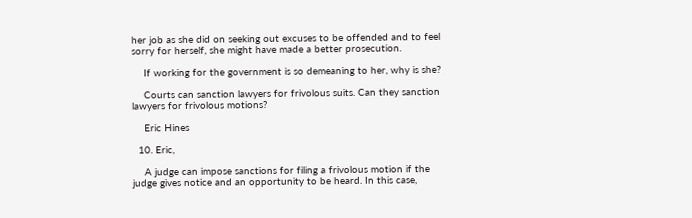her job as she did on seeking out excuses to be offended and to feel sorry for herself, she might have made a better prosecution.

    If working for the government is so demeaning to her, why is she?

    Courts can sanction lawyers for frivolous suits. Can they sanction lawyers for frivolous motions?

    Eric Hines

  10. Eric,

    A judge can impose sanctions for filing a frivolous motion if the judge gives notice and an opportunity to be heard. In this case,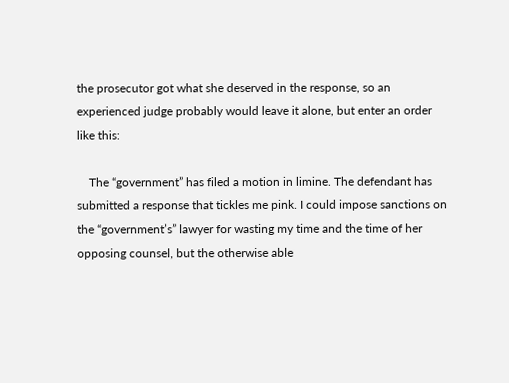the prosecutor got what she deserved in the response, so an experienced judge probably would leave it alone, but enter an order like this:

    The “government” has filed a motion in limine. The defendant has submitted a response that tickles me pink. I could impose sanctions on the “government’s” lawyer for wasting my time and the time of her opposing counsel, but the otherwise able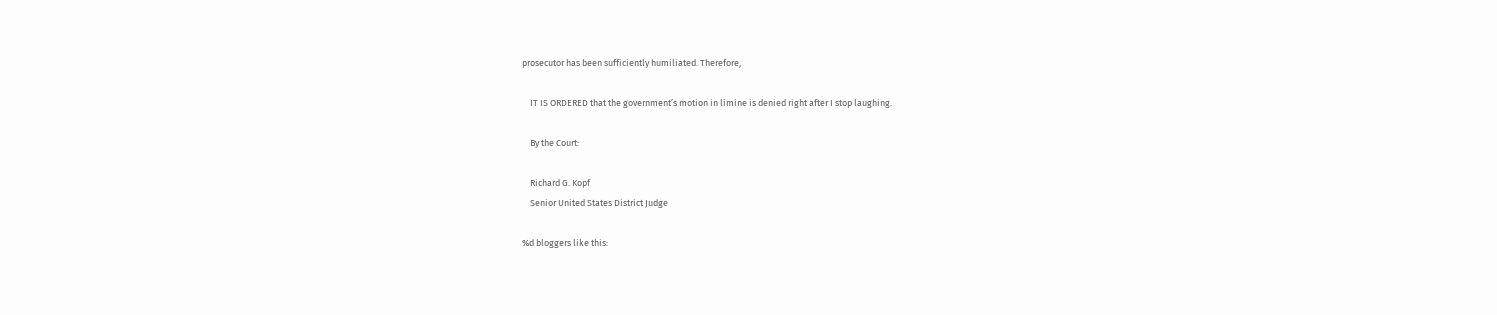prosecutor has been sufficiently humiliated. Therefore,

    IT IS ORDERED that the government’s motion in limine is denied right after I stop laughing.

    By the Court:

    Richard G. Kopf
    Senior United States District Judge

%d bloggers like this: